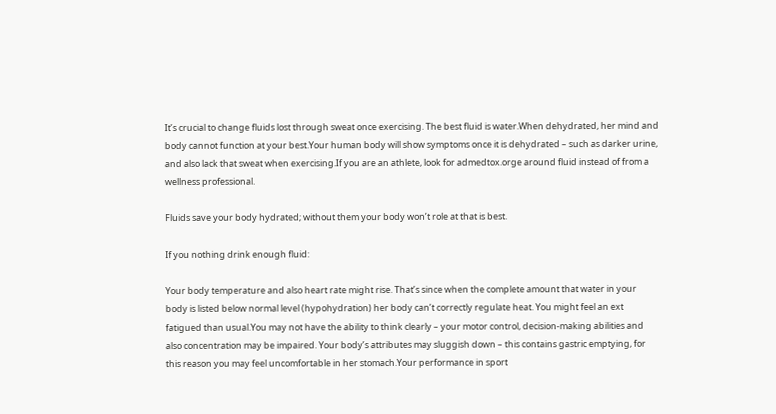It’s crucial to change fluids lost through sweat once exercising. The best fluid is water.When dehydrated, her mind and body cannot function at your best.Your human body will show symptoms once it is dehydrated – such as darker urine, and also lack that sweat when exercising.If you are an athlete, look for admedtox.orge around fluid instead of from a wellness professional.

Fluids save your body hydrated; without them your body won’t role at that is best.

If you nothing drink enough fluid:

Your body temperature and also heart rate might rise. That’s since when the complete amount that water in your body is listed below normal level (hypohydration) her body can’t correctly regulate heat. You might feel an ext fatigued than usual.You may not have the ability to think clearly – your motor control, decision-making abilities and also concentration may be impaired. Your body’s attributes may sluggish down – this contains gastric emptying, for this reason you may feel uncomfortable in her stomach.Your performance in sport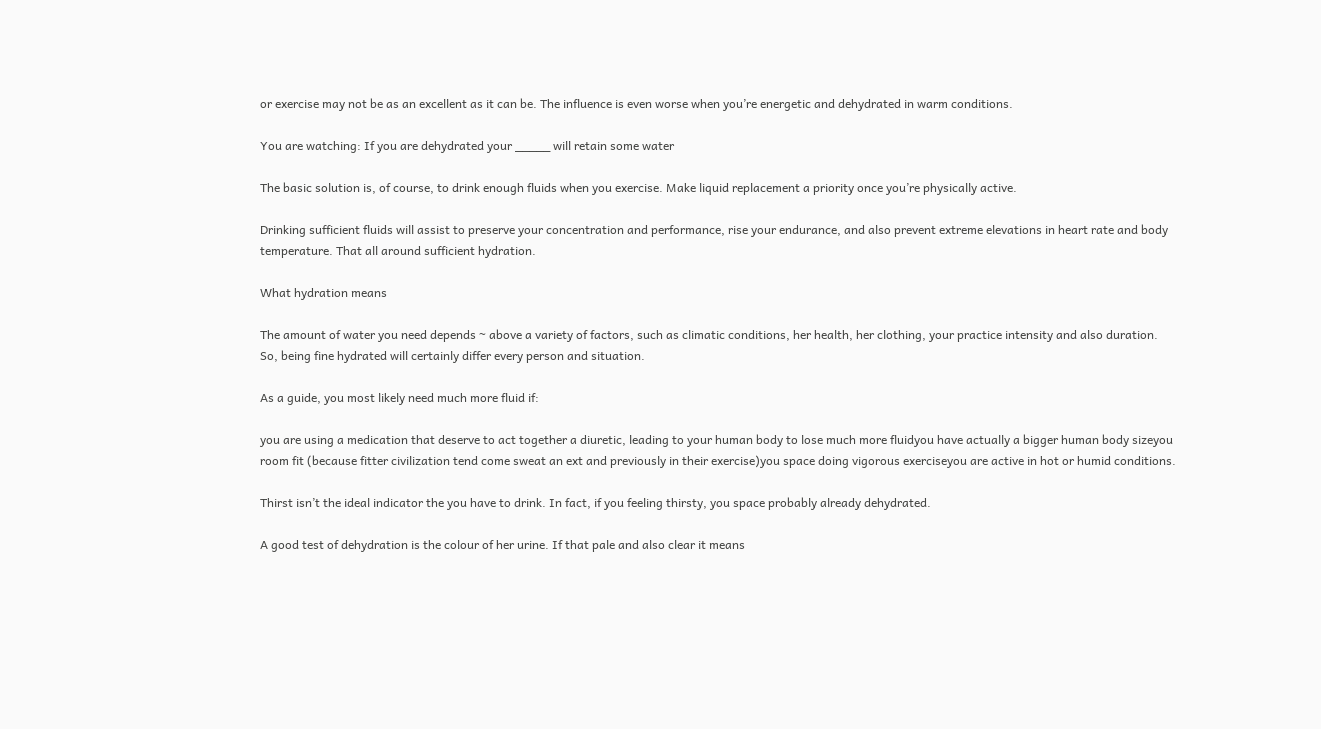or exercise may not be as an excellent as it can be. The influence is even worse when you’re energetic and dehydrated in warm conditions.

You are watching: If you are dehydrated your _____ will retain some water

The basic solution is, of course, to drink enough fluids when you exercise. Make liquid replacement a priority once you’re physically active.

Drinking sufficient fluids will assist to preserve your concentration and performance, rise your endurance, and also prevent extreme elevations in heart rate and body temperature. That all around sufficient hydration.

What hydration means

The amount of water you need depends ~ above a variety of factors, such as climatic conditions, her health, her clothing, your practice intensity and also duration. So, being fine hydrated will certainly differ every person and situation.

As a guide, you most likely need much more fluid if:

you are using a medication that deserve to act together a diuretic, leading to your human body to lose much more fluidyou have actually a bigger human body sizeyou room fit (because fitter civilization tend come sweat an ext and previously in their exercise)you space doing vigorous exerciseyou are active in hot or humid conditions.

Thirst isn’t the ideal indicator the you have to drink. In fact, if you feeling thirsty, you space probably already dehydrated.

A good test of dehydration is the colour of her urine. If that pale and also clear it means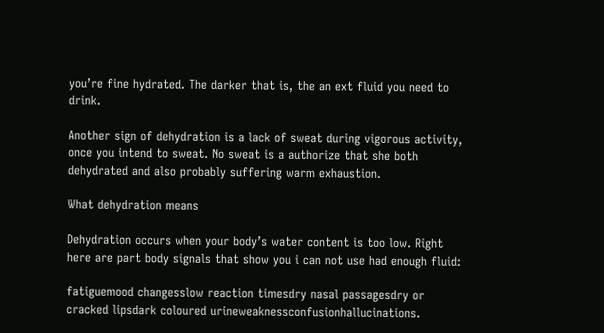you’re fine hydrated. The darker that is, the an ext fluid you need to drink.

Another sign of dehydration is a lack of sweat during vigorous activity, once you intend to sweat. No sweat is a authorize that she both dehydrated and also probably suffering warm exhaustion.

What dehydration means

Dehydration occurs when your body’s water content is too low. Right here are part body signals that show you i can not use had enough fluid:

fatiguemood changesslow reaction timesdry nasal passagesdry or cracked lipsdark coloured urineweaknessconfusionhallucinations.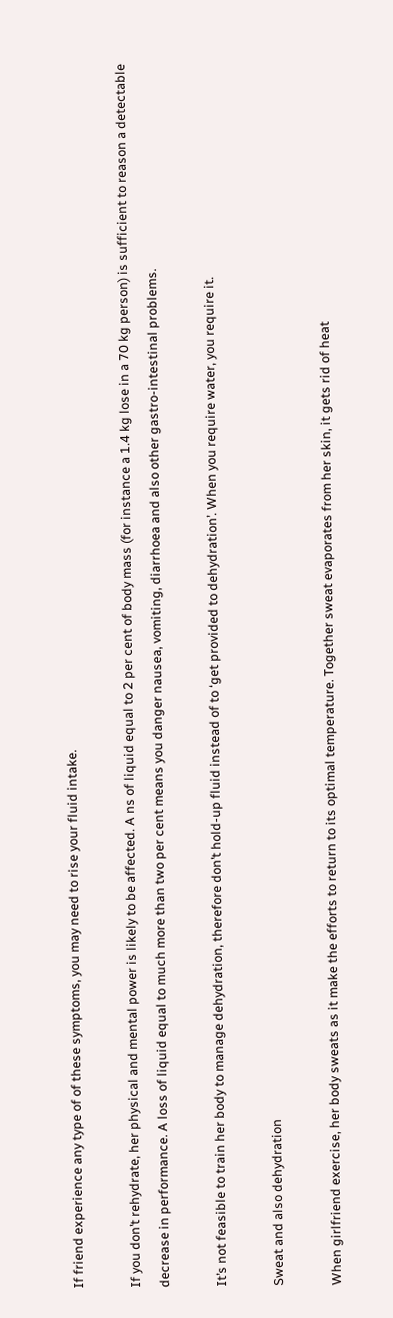If friend experience any type of of these symptoms, you may need to rise your fluid intake.

If you don’t rehydrate, her physical and mental power is likely to be affected. A ns of liquid equal to 2 per cent of body mass (for instance a 1.4 kg lose in a 70 kg person) is sufficient to reason a detectable decrease in performance. A loss of liquid equal to much more than two per cent means you danger nausea, vomiting, diarrhoea and also other gastro-intestinal problems.

It’s not feasible to train her body to manage dehydration, therefore don’t hold-up fluid instead of to ‘get provided to dehydration’. When you require water, you require it.

Sweat and also dehydration

When girlfriend exercise, her body sweats as it make the efforts to return to its optimal temperature. Together sweat evaporates from her skin, it gets rid of heat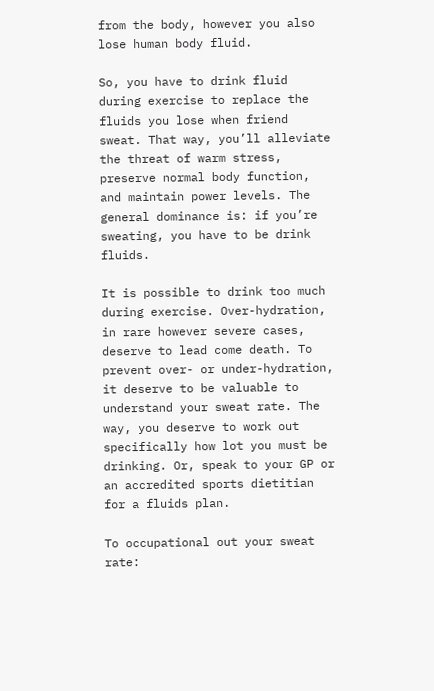from the body, however you also lose human body fluid.

So, you have to drink fluid during exercise to replace the fluids you lose when friend sweat. That way, you’ll alleviate the threat of warm stress, preserve normal body function, and maintain power levels. The general dominance is: if you’re sweating, you have to be drink fluids.

It is possible to drink too much during exercise. Over-hydration, in rare however severe cases, deserve to lead come death. To prevent over- or under-hydration, it deserve to be valuable to understand your sweat rate. The way, you deserve to work out specifically how lot you must be drinking. Or, speak to your GP or an accredited sports dietitian  for a fluids plan.

To occupational out your sweat rate: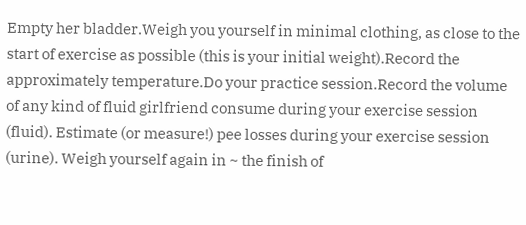Empty her bladder.Weigh you yourself in minimal clothing, as close to the start of exercise as possible (this is your initial weight).Record the approximately temperature.Do your practice session.Record the volume of any kind of fluid girlfriend consume during your exercise session (fluid). Estimate (or measure!) pee losses during your exercise session (urine). Weigh yourself again in ~ the finish of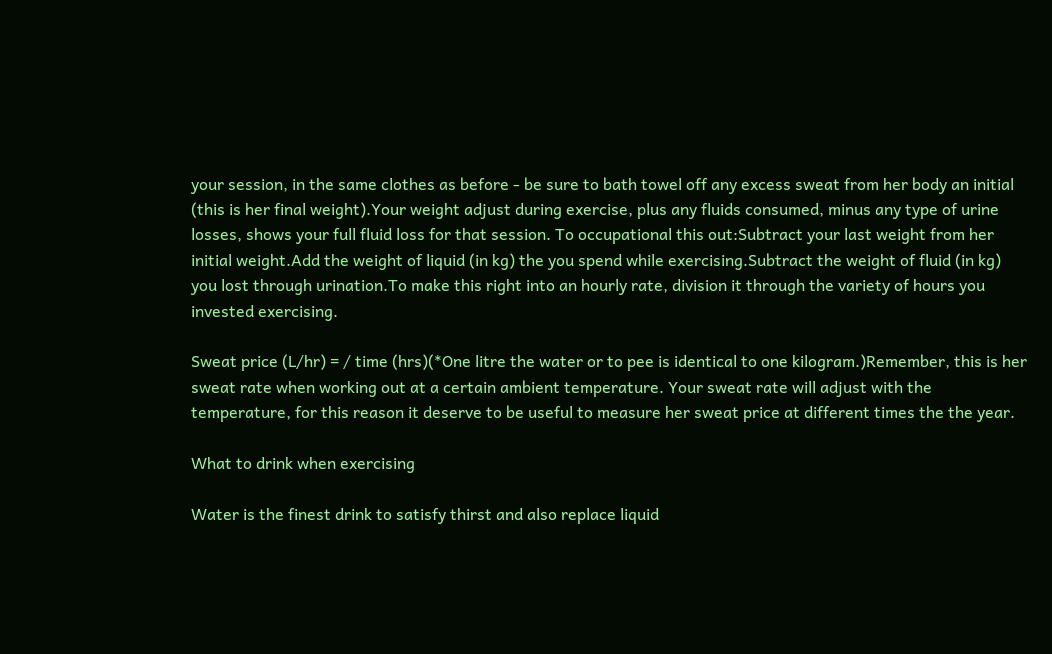your session, in the same clothes as before - be sure to bath towel off any excess sweat from her body an initial (this is her final weight).Your weight adjust during exercise, plus any fluids consumed, minus any type of urine losses, shows your full fluid loss for that session. To occupational this out:Subtract your last weight from her initial weight.Add the weight of liquid (in kg) the you spend while exercising.Subtract the weight of fluid (in kg) you lost through urination.To make this right into an hourly rate, division it through the variety of hours you invested exercising.

Sweat price (L/hr) = / time (hrs)(*One litre the water or to pee is identical to one kilogram.)Remember, this is her sweat rate when working out at a certain ambient temperature. Your sweat rate will adjust with the temperature, for this reason it deserve to be useful to measure her sweat price at different times the the year.

What to drink when exercising

Water is the finest drink to satisfy thirst and also replace liquid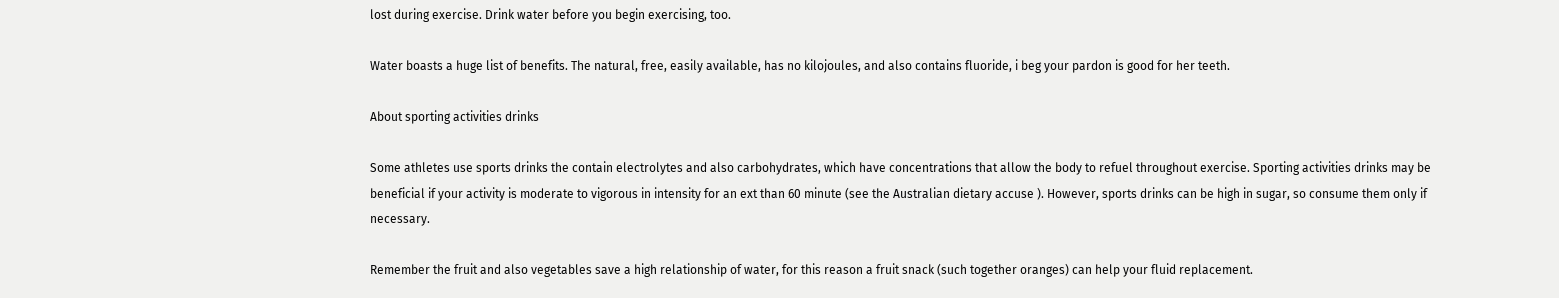lost during exercise. Drink water before you begin exercising, too.

Water boasts a huge list of benefits. The natural, free, easily available, has no kilojoules, and also contains fluoride, i beg your pardon is good for her teeth.

About sporting activities drinks

Some athletes use sports drinks the contain electrolytes and also carbohydrates, which have concentrations that allow the body to refuel throughout exercise. Sporting activities drinks may be beneficial if your activity is moderate to vigorous in intensity for an ext than 60 minute (see the Australian dietary accuse ). However, sports drinks can be high in sugar, so consume them only if necessary.

Remember the fruit and also vegetables save a high relationship of water, for this reason a fruit snack (such together oranges) can help your fluid replacement.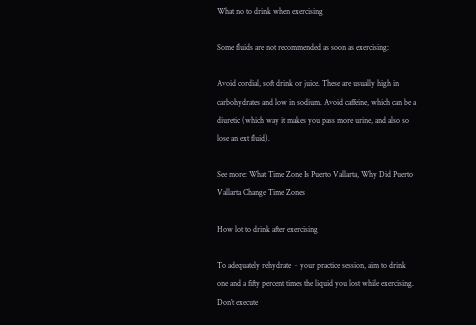What no to drink when exercising

Some fluids are not recommended as soon as exercising:

Avoid cordial, soft drink or juice. These are usually high in carbohydrates and low in sodium. Avoid caffeine, which can be a diuretic (which way it makes you pass more urine, and also so lose an ext fluid).

See more: What Time Zone Is Puerto Vallarta, Why Did Puerto Vallarta Change Time Zones

How lot to drink after exercising

To adequately rehydrate ~ your practice session, aim to drink one and a fifty percent times the liquid you lost while exercising. Don’t execute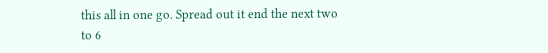this all in one go. Spread out it end the next two to 6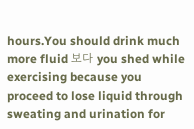hours.You should drink much more fluid 보다 you shed while exercising because you proceed to lose liquid through sweating and urination for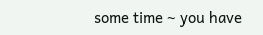some time ~ you have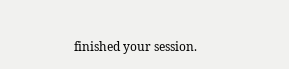finished your session.